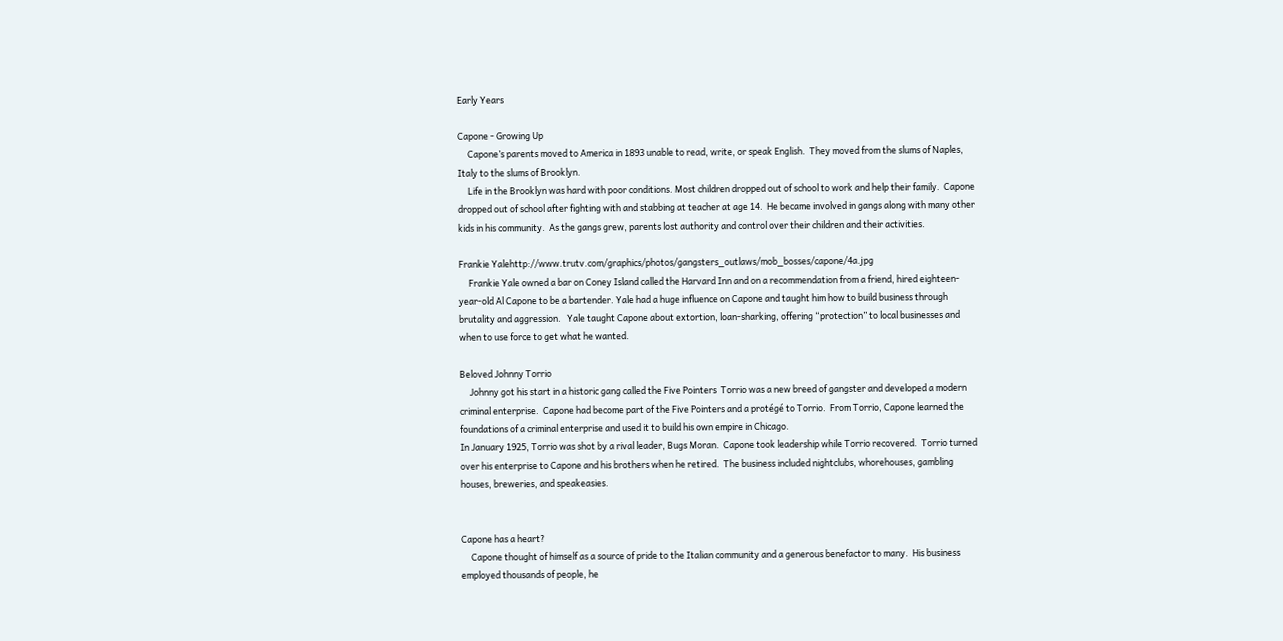Early Years

Capone - Growing Up
     Capone’s parents moved to America in 1893 unable to read, write, or speak English.  They moved from the slums of Naples, Italy to the slums of Brooklyn.
     Life in the Brooklyn was hard with poor conditions. Most children dropped out of school to work and help their family.  Capone dropped out of school after fighting with and stabbing at teacher at age 14.  He became involved in gangs along with many other kids in his community.  As the gangs grew, parents lost authority and control over their children and their activities.

Frankie Yalehttp://www.trutv.com/graphics/photos/gangsters_outlaws/mob_bosses/capone/4a.jpg
     Frankie Yale owned a bar on Coney Island called the Harvard Inn and on a recommendation from a friend, hired eighteen-year-old Al Capone to be a bartender. Yale had a huge influence on Capone and taught him how to build business through brutality and aggression.   Yale taught Capone about extortion, loan-sharking, offering “protection” to local businesses and when to use force to get what he wanted.

Beloved Johnny Torrio
     Johnny got his start in a historic gang called the Five Pointers  Torrio was a new breed of gangster and developed a modern criminal enterprise.  Capone had become part of the Five Pointers and a protégé to Torrio.  From Torrio, Capone learned the foundations of a criminal enterprise and used it to build his own empire in Chicago.
In January 1925, Torrio was shot by a rival leader, Bugs Moran.  Capone took leadership while Torrio recovered.  Torrio turned over his enterprise to Capone and his brothers when he retired.  The business included nightclubs, whorehouses, gambling houses, breweries, and speakeasies.


Capone has a heart?
     Capone thought of himself as a source of pride to the Italian community and a generous benefactor to many.  His business employed thousands of people, he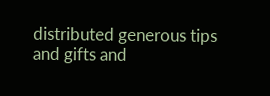distributed generous tips and gifts and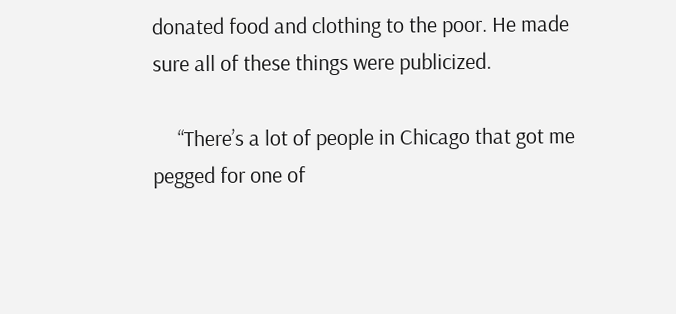donated food and clothing to the poor. He made sure all of these things were publicized.

     “There’s a lot of people in Chicago that got me pegged for one of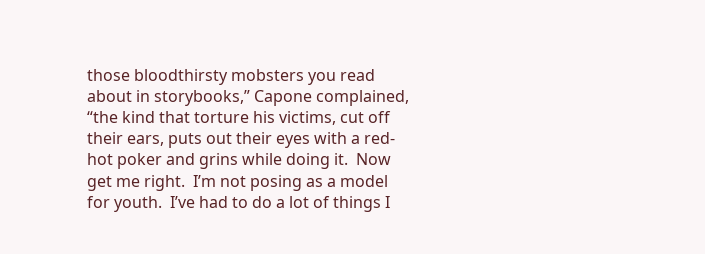those bloodthirsty mobsters you read about in storybooks,” Capone complained, “the kind that torture his victims, cut off their ears, puts out their eyes with a red-hot poker and grins while doing it.  Now get me right.  I’m not posing as a model for youth.  I’ve had to do a lot of things I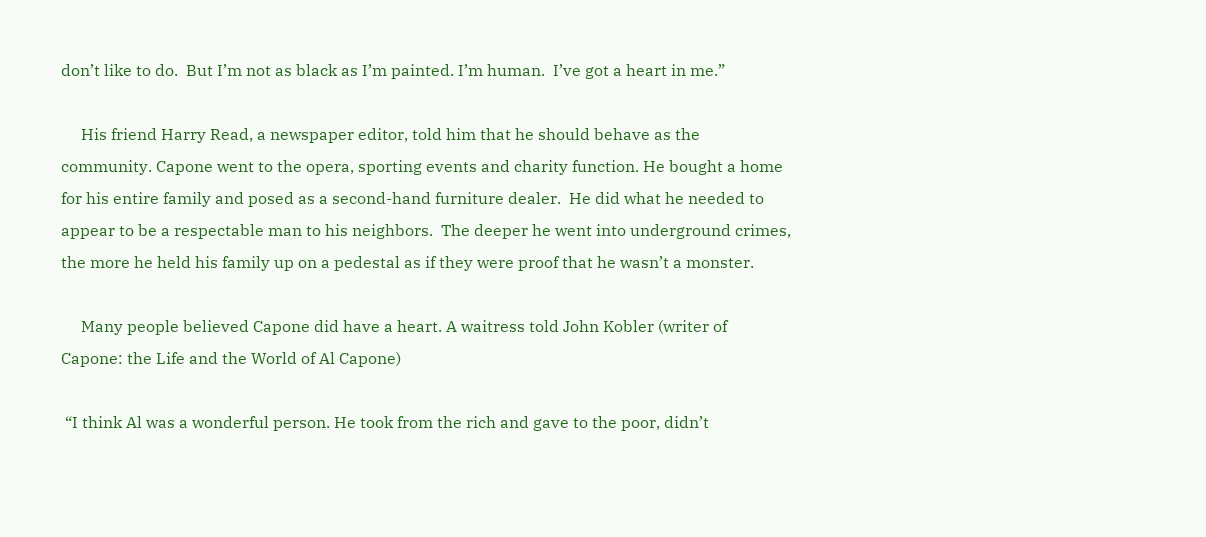don’t like to do.  But I’m not as black as I’m painted. I’m human.  I’ve got a heart in me.”

     His friend Harry Read, a newspaper editor, told him that he should behave as the community. Capone went to the opera, sporting events and charity function. He bought a home for his entire family and posed as a second-hand furniture dealer.  He did what he needed to appear to be a respectable man to his neighbors.  The deeper he went into underground crimes, the more he held his family up on a pedestal as if they were proof that he wasn’t a monster.

     Many people believed Capone did have a heart. A waitress told John Kobler (writer of  Capone: the Life and the World of Al Capone)

 “I think Al was a wonderful person. He took from the rich and gave to the poor, didn’t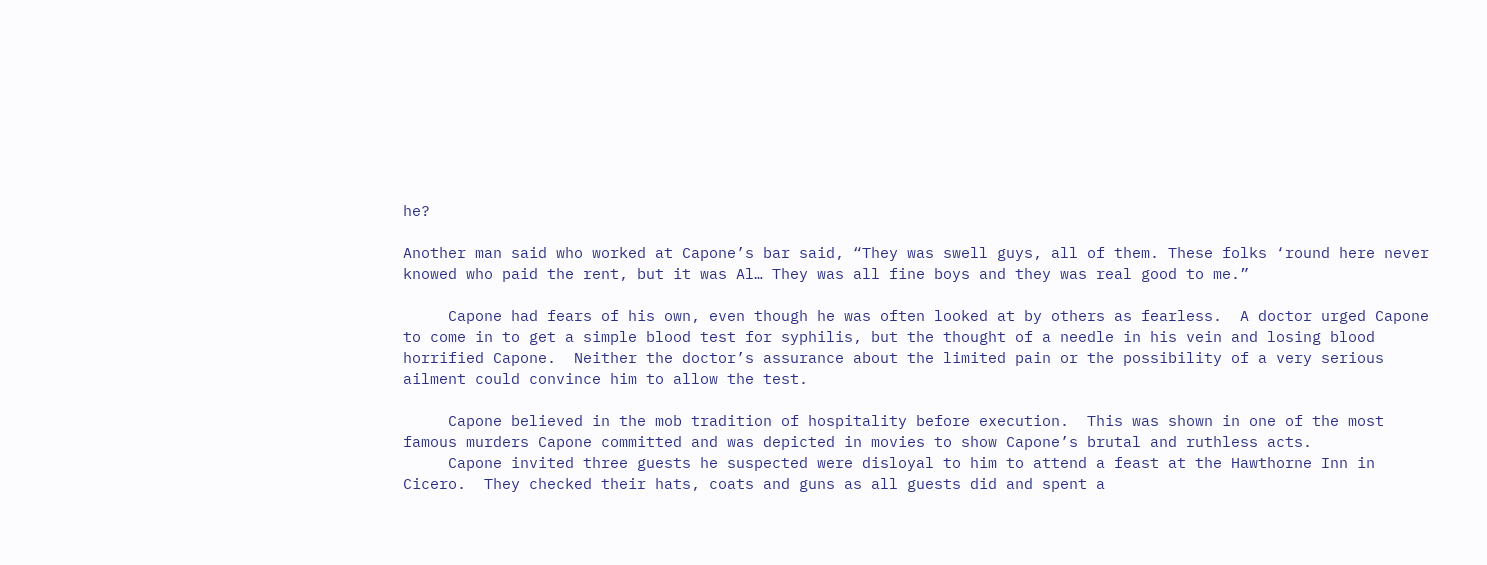he?

Another man said who worked at Capone’s bar said, “They was swell guys, all of them. These folks ‘round here never knowed who paid the rent, but it was Al… They was all fine boys and they was real good to me.”

     Capone had fears of his own, even though he was often looked at by others as fearless.  A doctor urged Capone to come in to get a simple blood test for syphilis, but the thought of a needle in his vein and losing blood horrified Capone.  Neither the doctor’s assurance about the limited pain or the possibility of a very serious ailment could convince him to allow the test.

     Capone believed in the mob tradition of hospitality before execution.  This was shown in one of the most famous murders Capone committed and was depicted in movies to show Capone’s brutal and ruthless acts.
     Capone invited three guests he suspected were disloyal to him to attend a feast at the Hawthorne Inn in Cicero.  They checked their hats, coats and guns as all guests did and spent a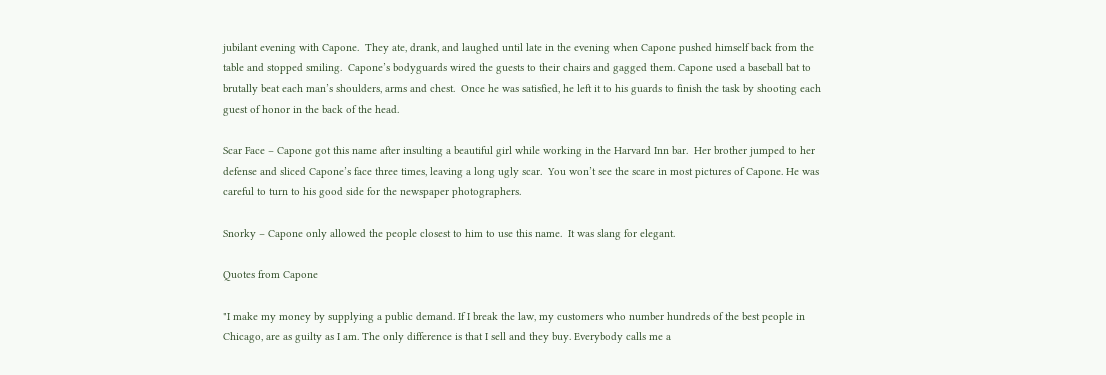jubilant evening with Capone.  They ate, drank, and laughed until late in the evening when Capone pushed himself back from the table and stopped smiling.  Capone’s bodyguards wired the guests to their chairs and gagged them. Capone used a baseball bat to brutally beat each man’s shoulders, arms and chest.  Once he was satisfied, he left it to his guards to finish the task by shooting each guest of honor in the back of the head.

Scar Face – Capone got this name after insulting a beautiful girl while working in the Harvard Inn bar.  Her brother jumped to her defense and sliced Capone’s face three times, leaving a long ugly scar.  You won’t see the scare in most pictures of Capone. He was careful to turn to his good side for the newspaper photographers.

Snorky – Capone only allowed the people closest to him to use this name.  It was slang for elegant.

Quotes from Capone

"I make my money by supplying a public demand. If I break the law, my customers who number hundreds of the best people in Chicago, are as guilty as I am. The only difference is that I sell and they buy. Everybody calls me a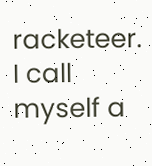racketeer. I call myself a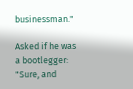businessman."

Asked if he was a bootlegger: "Sure, and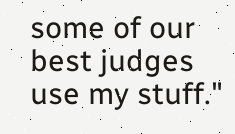some of our best judges use my stuff."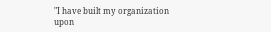"I have built my organization upon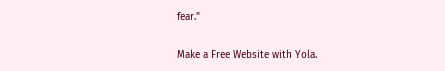fear."

Make a Free Website with Yola.